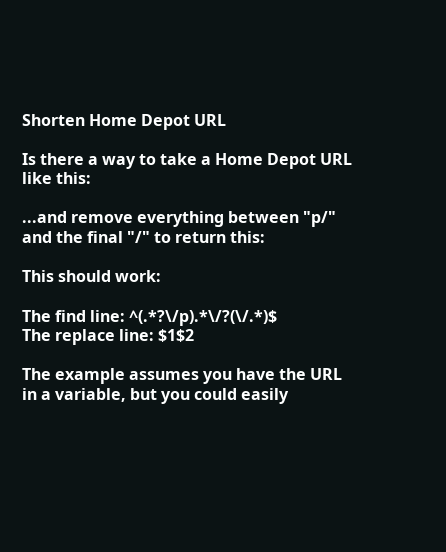Shorten Home Depot URL

Is there a way to take a Home Depot URL like this:

...and remove everything between "p/" and the final "/" to return this:

This should work:

The find line: ^(.*?\/p).*\/?(\/.*)$
The replace line: $1$2

The example assumes you have the URL in a variable, but you could easily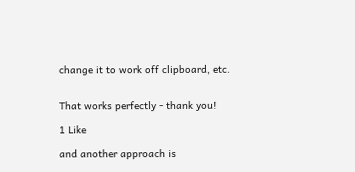change it to work off clipboard, etc.


That works perfectly - thank you!

1 Like

and another approach is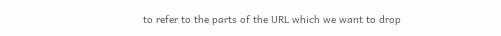to refer to the parts of the URL which we want to drop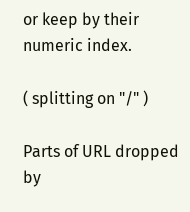or keep by their numeric index.

( splitting on "/" )

Parts of URL dropped by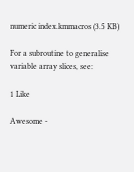numeric index.kmmacros (3.5 KB)

For a subroutine to generalise variable array slices, see:

1 Like

Awesome -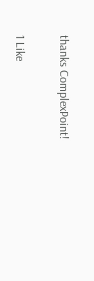thanks ComplexPoint!

1 Like